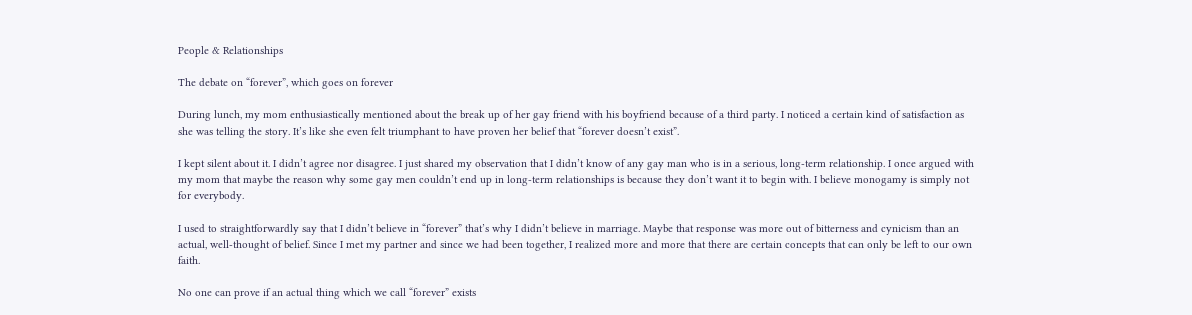People & Relationships

The debate on “forever”, which goes on forever

During lunch, my mom enthusiastically mentioned about the break up of her gay friend with his boyfriend because of a third party. I noticed a certain kind of satisfaction as she was telling the story. It’s like she even felt triumphant to have proven her belief that “forever doesn’t exist”.

I kept silent about it. I didn’t agree nor disagree. I just shared my observation that I didn’t know of any gay man who is in a serious, long-term relationship. I once argued with my mom that maybe the reason why some gay men couldn’t end up in long-term relationships is because they don’t want it to begin with. I believe monogamy is simply not for everybody.

I used to straightforwardly say that I didn’t believe in “forever” that’s why I didn’t believe in marriage. Maybe that response was more out of bitterness and cynicism than an actual, well-thought of belief. Since I met my partner and since we had been together, I realized more and more that there are certain concepts that can only be left to our own faith.

No one can prove if an actual thing which we call “forever” exists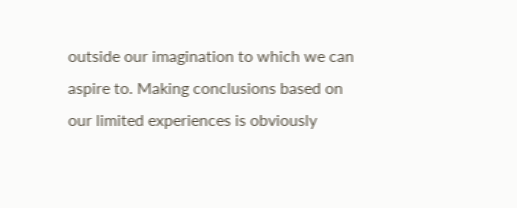outside our imagination to which we can aspire to. Making conclusions based on our limited experiences is obviously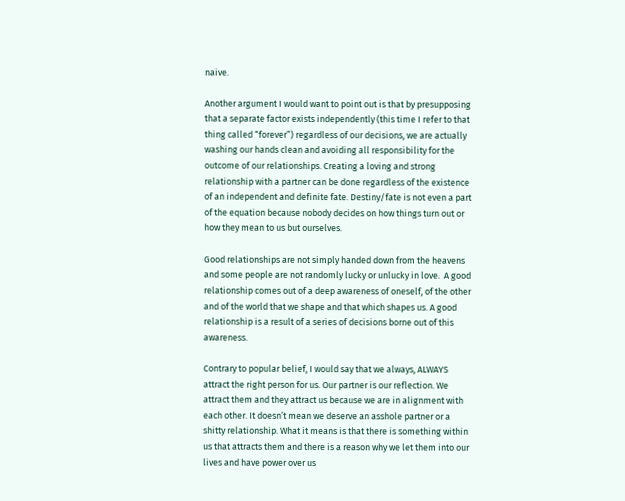naive.

Another argument I would want to point out is that by presupposing that a separate factor exists independently (this time I refer to that thing called “forever”) regardless of our decisions, we are actually washing our hands clean and avoiding all responsibility for the outcome of our relationships. Creating a loving and strong relationship with a partner can be done regardless of the existence of an independent and definite fate. Destiny/fate is not even a part of the equation because nobody decides on how things turn out or how they mean to us but ourselves.

Good relationships are not simply handed down from the heavens and some people are not randomly lucky or unlucky in love.  A good relationship comes out of a deep awareness of oneself, of the other and of the world that we shape and that which shapes us. A good relationship is a result of a series of decisions borne out of this awareness.

Contrary to popular belief, I would say that we always, ALWAYS attract the right person for us. Our partner is our reflection. We attract them and they attract us because we are in alignment with each other. It doesn’t mean we deserve an asshole partner or a shitty relationship. What it means is that there is something within us that attracts them and there is a reason why we let them into our lives and have power over us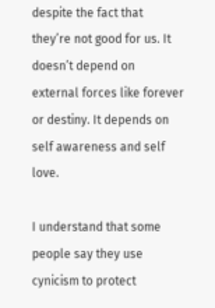despite the fact that they’re not good for us. It doesn’t depend on external forces like forever or destiny. It depends on self awareness and self love.

I understand that some people say they use cynicism to protect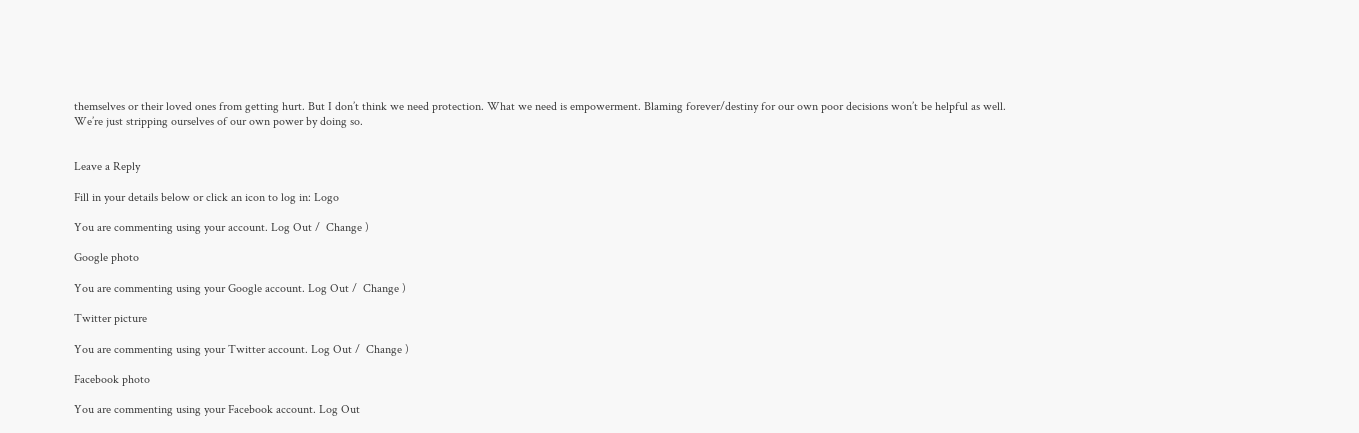themselves or their loved ones from getting hurt. But I don’t think we need protection. What we need is empowerment. Blaming forever/destiny for our own poor decisions won’t be helpful as well. We’re just stripping ourselves of our own power by doing so.


Leave a Reply

Fill in your details below or click an icon to log in: Logo

You are commenting using your account. Log Out /  Change )

Google photo

You are commenting using your Google account. Log Out /  Change )

Twitter picture

You are commenting using your Twitter account. Log Out /  Change )

Facebook photo

You are commenting using your Facebook account. Log Out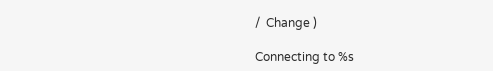/  Change )

Connecting to %s